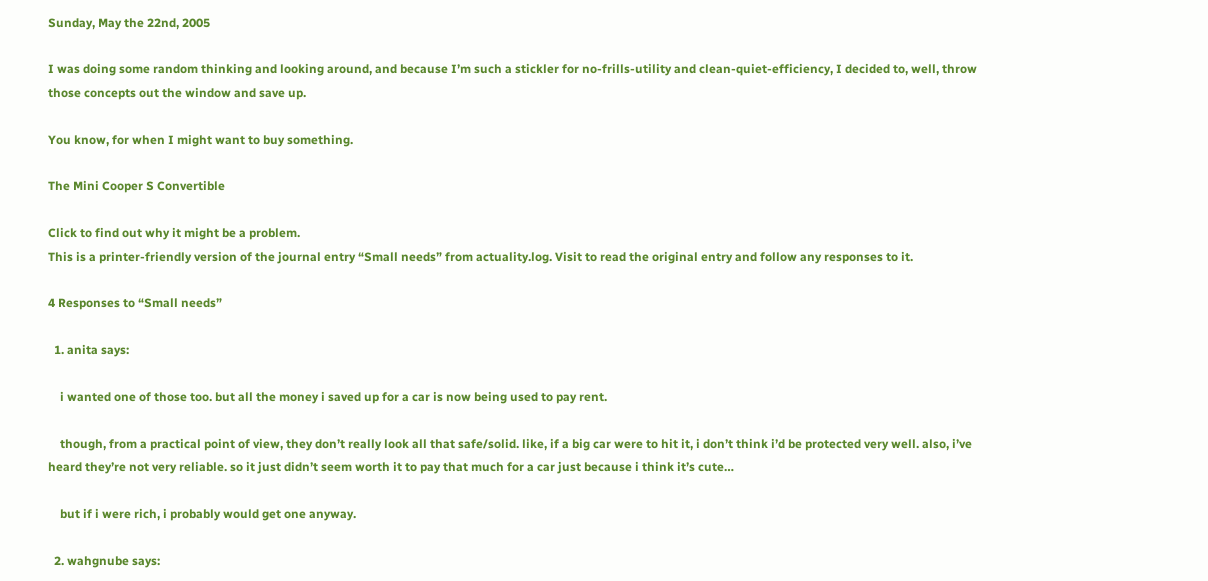Sunday, May the 22nd, 2005

I was doing some random thinking and looking around, and because I’m such a stickler for no-frills-utility and clean-quiet-efficiency, I decided to, well, throw those concepts out the window and save up.

You know, for when I might want to buy something.

The Mini Cooper S Convertible

Click to find out why it might be a problem.
This is a printer-friendly version of the journal entry “Small needs” from actuality.log. Visit to read the original entry and follow any responses to it.

4 Responses to “Small needs”

  1. anita says:

    i wanted one of those too. but all the money i saved up for a car is now being used to pay rent.

    though, from a practical point of view, they don’t really look all that safe/solid. like, if a big car were to hit it, i don’t think i’d be protected very well. also, i’ve heard they’re not very reliable. so it just didn’t seem worth it to pay that much for a car just because i think it’s cute…

    but if i were rich, i probably would get one anyway.

  2. wahgnube says: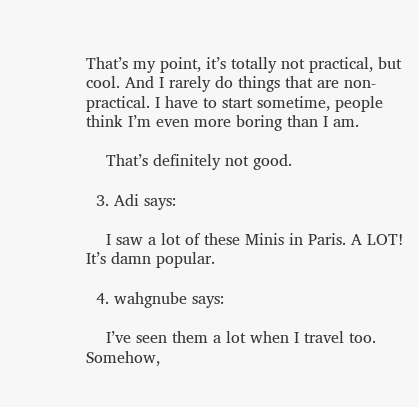That’s my point, it’s totally not practical, but cool. And I rarely do things that are non-practical. I have to start sometime, people think I’m even more boring than I am.

    That’s definitely not good.

  3. Adi says:

    I saw a lot of these Minis in Paris. A LOT! It’s damn popular.

  4. wahgnube says:

    I’ve seen them a lot when I travel too. Somehow,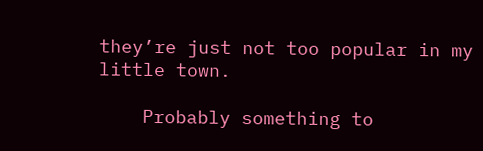they’re just not too popular in my little town.

    Probably something to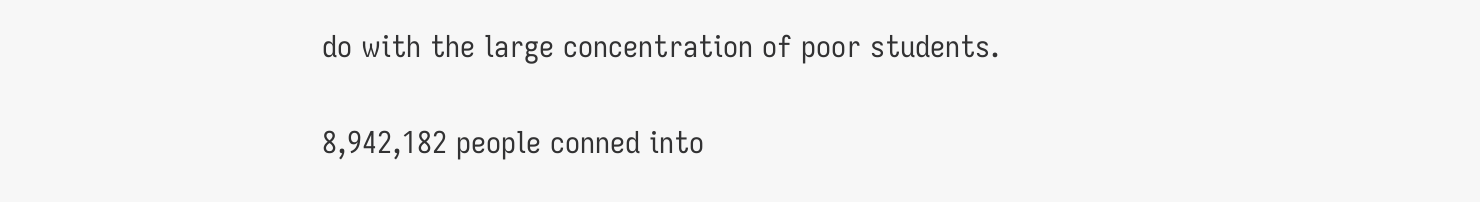do with the large concentration of poor students.

8,942,182 people conned into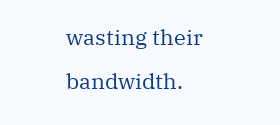wasting their bandwidth.